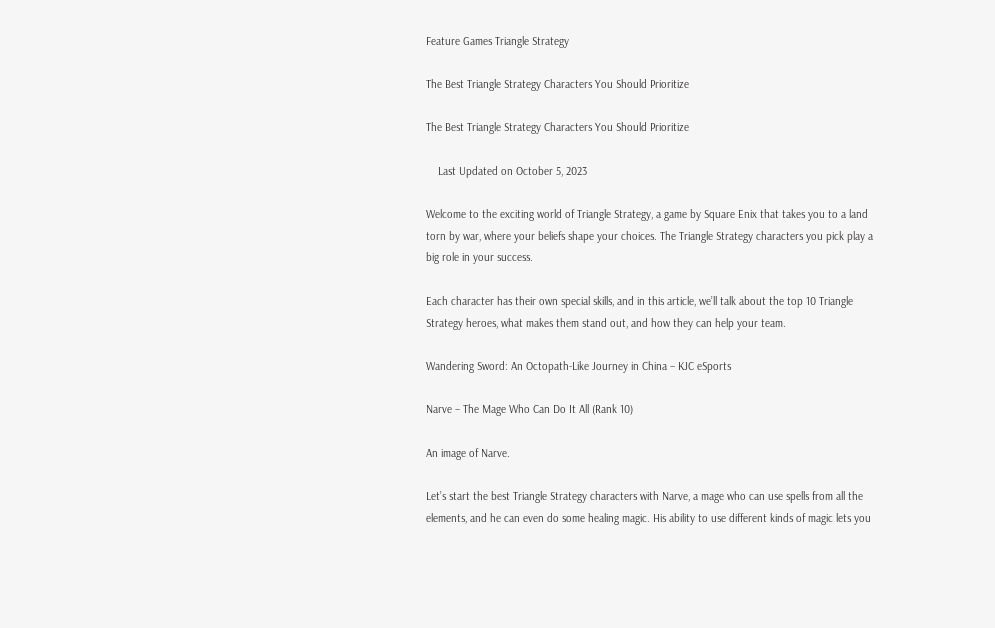Feature Games Triangle Strategy

The Best Triangle Strategy Characters You Should Prioritize

The Best Triangle Strategy Characters You Should Prioritize

    Last Updated on October 5, 2023

Welcome to the exciting world of Triangle Strategy, a game by Square Enix that takes you to a land torn by war, where your beliefs shape your choices. The Triangle Strategy characters you pick play a big role in your success.

Each character has their own special skills, and in this article, we’ll talk about the top 10 Triangle Strategy heroes, what makes them stand out, and how they can help your team.

Wandering Sword: An Octopath-Like Journey in China – KJC eSports

Narve – The Mage Who Can Do It All (Rank 10)

An image of Narve.

Let’s start the best Triangle Strategy characters with Narve, a mage who can use spells from all the elements, and he can even do some healing magic. His ability to use different kinds of magic lets you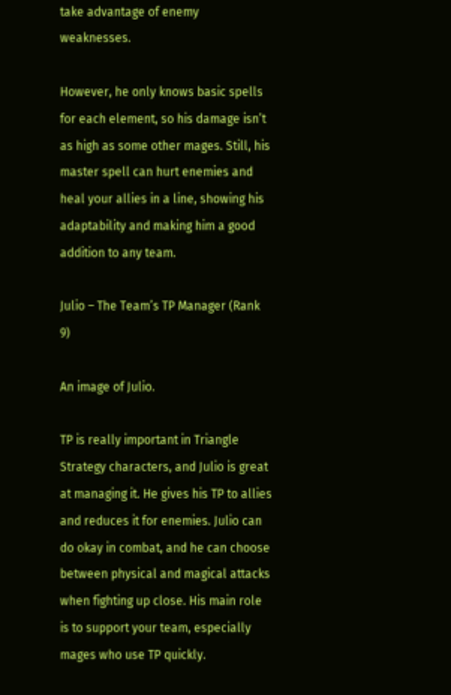take advantage of enemy weaknesses.

However, he only knows basic spells for each element, so his damage isn’t as high as some other mages. Still, his master spell can hurt enemies and heal your allies in a line, showing his adaptability and making him a good addition to any team.

Julio – The Team’s TP Manager (Rank 9)

An image of Julio.

TP is really important in Triangle Strategy characters, and Julio is great at managing it. He gives his TP to allies and reduces it for enemies. Julio can do okay in combat, and he can choose between physical and magical attacks when fighting up close. His main role is to support your team, especially mages who use TP quickly.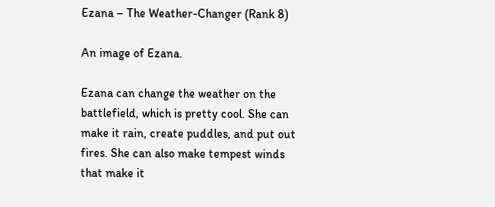Ezana – The Weather-Changer (Rank 8)

An image of Ezana.

Ezana can change the weather on the battlefield, which is pretty cool. She can make it rain, create puddles, and put out fires. She can also make tempest winds that make it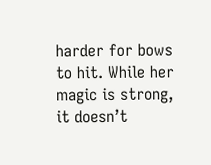harder for bows to hit. While her magic is strong, it doesn’t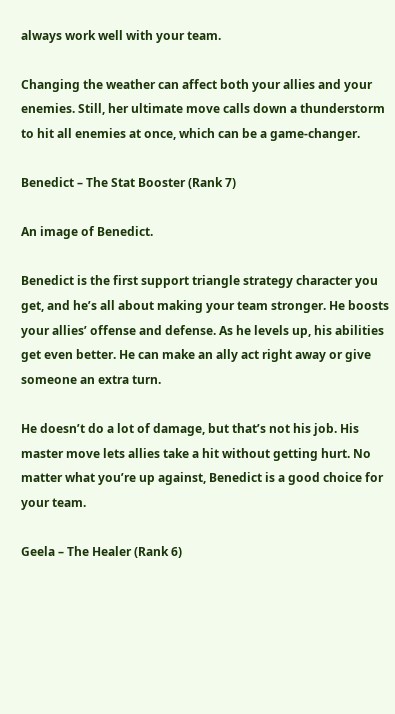always work well with your team.

Changing the weather can affect both your allies and your enemies. Still, her ultimate move calls down a thunderstorm to hit all enemies at once, which can be a game-changer.

Benedict – The Stat Booster (Rank 7)

An image of Benedict.

Benedict is the first support triangle strategy character you get, and he’s all about making your team stronger. He boosts your allies’ offense and defense. As he levels up, his abilities get even better. He can make an ally act right away or give someone an extra turn.

He doesn’t do a lot of damage, but that’s not his job. His master move lets allies take a hit without getting hurt. No matter what you’re up against, Benedict is a good choice for your team.

Geela – The Healer (Rank 6)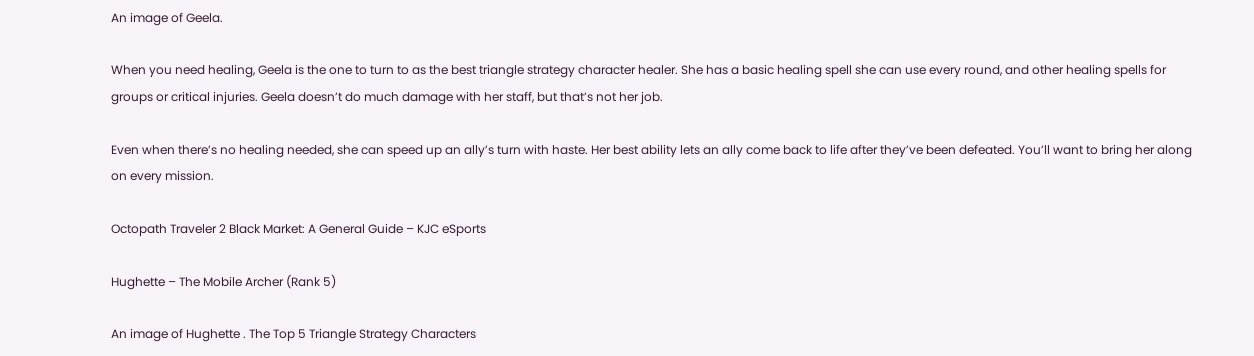An image of Geela.

When you need healing, Geela is the one to turn to as the best triangle strategy character healer. She has a basic healing spell she can use every round, and other healing spells for groups or critical injuries. Geela doesn’t do much damage with her staff, but that’s not her job.

Even when there’s no healing needed, she can speed up an ally’s turn with haste. Her best ability lets an ally come back to life after they’ve been defeated. You’ll want to bring her along on every mission.

Octopath Traveler 2 Black Market: A General Guide – KJC eSports

Hughette – The Mobile Archer (Rank 5)

An image of Hughette . The Top 5 Triangle Strategy Characters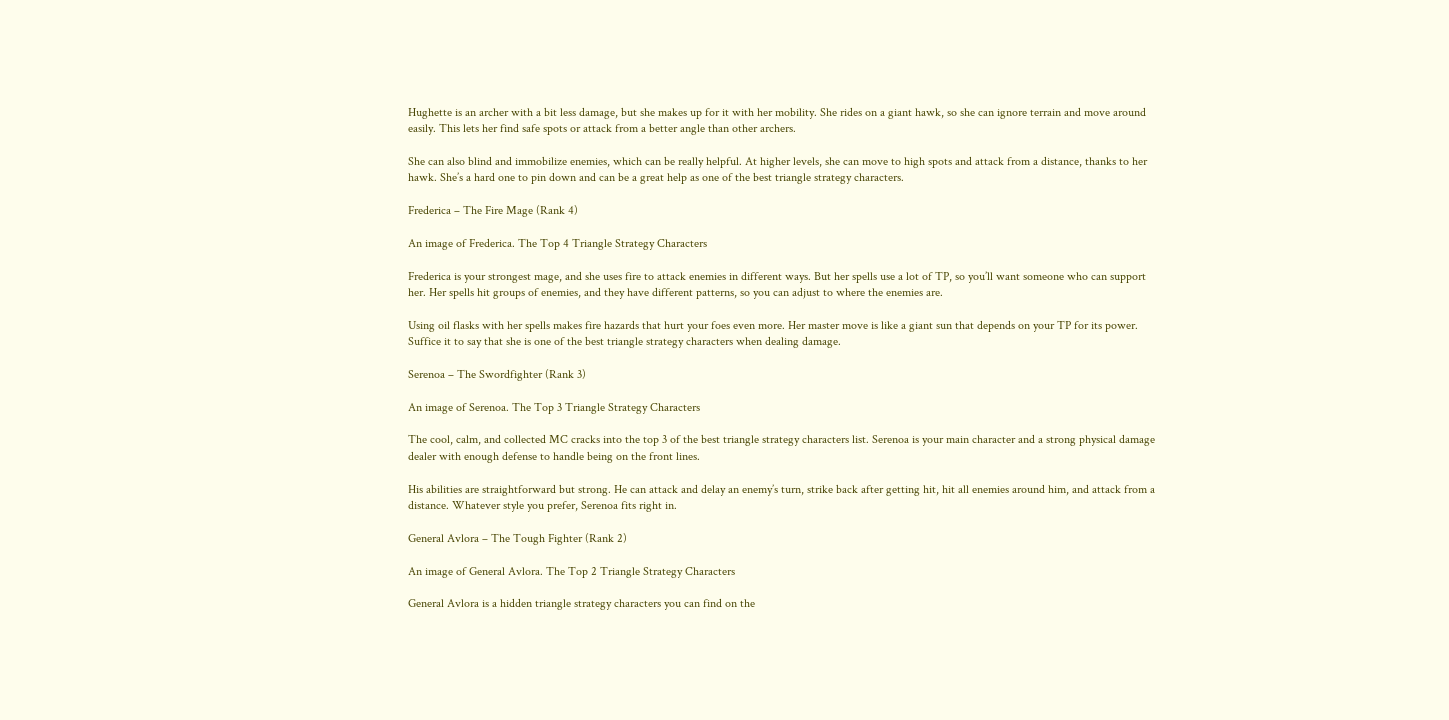Hughette is an archer with a bit less damage, but she makes up for it with her mobility. She rides on a giant hawk, so she can ignore terrain and move around easily. This lets her find safe spots or attack from a better angle than other archers.

She can also blind and immobilize enemies, which can be really helpful. At higher levels, she can move to high spots and attack from a distance, thanks to her hawk. She’s a hard one to pin down and can be a great help as one of the best triangle strategy characters.

Frederica – The Fire Mage (Rank 4)

An image of Frederica. The Top 4 Triangle Strategy Characters

Frederica is your strongest mage, and she uses fire to attack enemies in different ways. But her spells use a lot of TP, so you’ll want someone who can support her. Her spells hit groups of enemies, and they have different patterns, so you can adjust to where the enemies are.

Using oil flasks with her spells makes fire hazards that hurt your foes even more. Her master move is like a giant sun that depends on your TP for its power. Suffice it to say that she is one of the best triangle strategy characters when dealing damage.

Serenoa – The Swordfighter (Rank 3)

An image of Serenoa. The Top 3 Triangle Strategy Characters

The cool, calm, and collected MC cracks into the top 3 of the best triangle strategy characters list. Serenoa is your main character and a strong physical damage dealer with enough defense to handle being on the front lines.

His abilities are straightforward but strong. He can attack and delay an enemy’s turn, strike back after getting hit, hit all enemies around him, and attack from a distance. Whatever style you prefer, Serenoa fits right in.

General Avlora – The Tough Fighter (Rank 2)

An image of General Avlora. The Top 2 Triangle Strategy Characters

General Avlora is a hidden triangle strategy characters you can find on the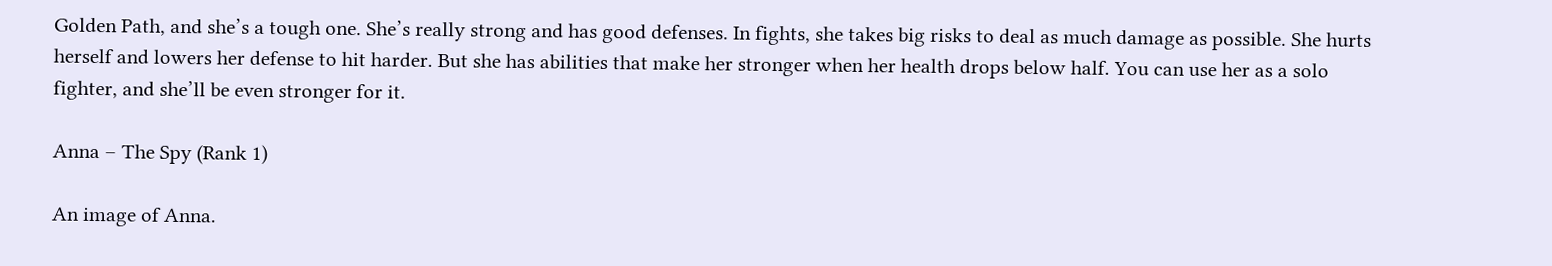Golden Path, and she’s a tough one. She’s really strong and has good defenses. In fights, she takes big risks to deal as much damage as possible. She hurts herself and lowers her defense to hit harder. But she has abilities that make her stronger when her health drops below half. You can use her as a solo fighter, and she’ll be even stronger for it.

Anna – The Spy (Rank 1)

An image of Anna.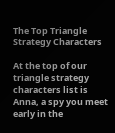The Top Triangle Strategy Characters

At the top of our triangle strategy characters list is Anna, a spy you meet early in the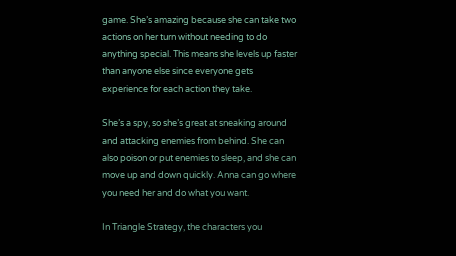game. She’s amazing because she can take two actions on her turn without needing to do anything special. This means she levels up faster than anyone else since everyone gets experience for each action they take.

She’s a spy, so she’s great at sneaking around and attacking enemies from behind. She can also poison or put enemies to sleep, and she can move up and down quickly. Anna can go where you need her and do what you want.

In Triangle Strategy, the characters you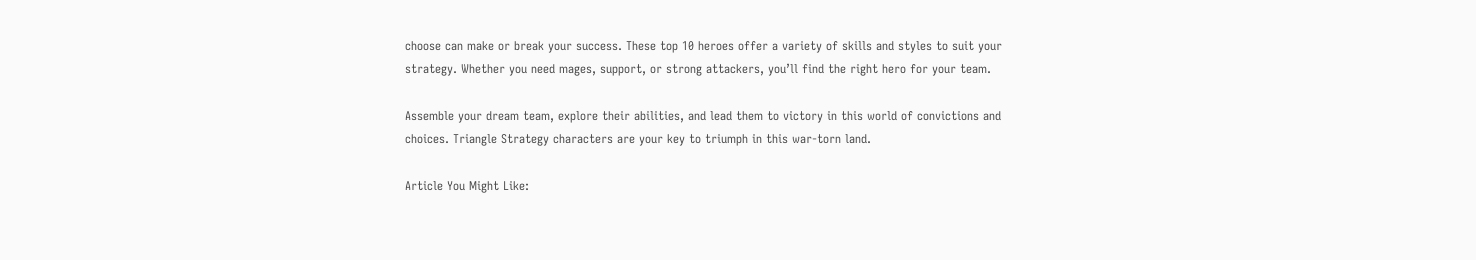choose can make or break your success. These top 10 heroes offer a variety of skills and styles to suit your strategy. Whether you need mages, support, or strong attackers, you’ll find the right hero for your team.

Assemble your dream team, explore their abilities, and lead them to victory in this world of convictions and choices. Triangle Strategy characters are your key to triumph in this war-torn land.

Article You Might Like: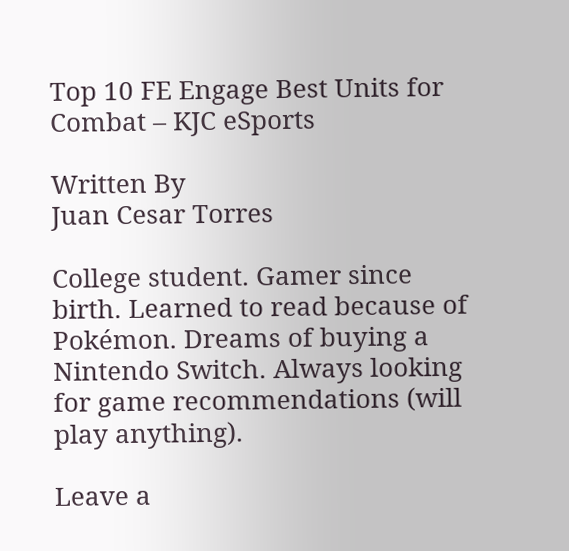Top 10 FE Engage Best Units for Combat – KJC eSports

Written By
Juan Cesar Torres

College student. Gamer since birth. Learned to read because of Pokémon. Dreams of buying a Nintendo Switch. Always looking for game recommendations (will play anything).

Leave a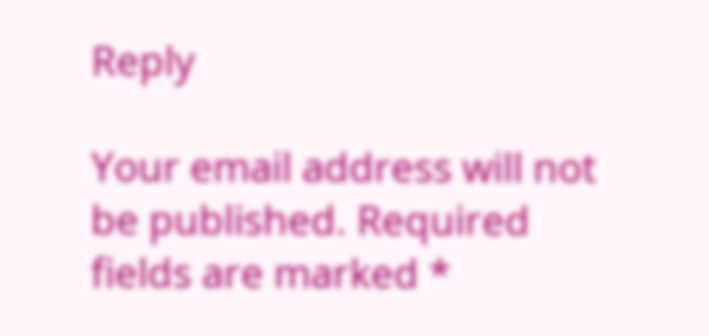Reply

Your email address will not be published. Required fields are marked *